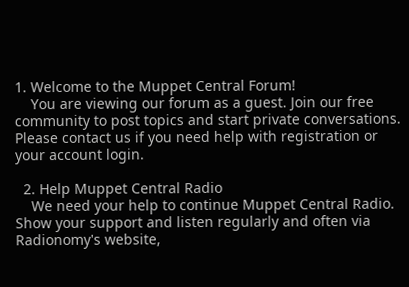1. Welcome to the Muppet Central Forum!
    You are viewing our forum as a guest. Join our free community to post topics and start private conversations. Please contact us if you need help with registration or your account login.

  2. Help Muppet Central Radio
    We need your help to continue Muppet Central Radio. Show your support and listen regularly and often via Radionomy's website,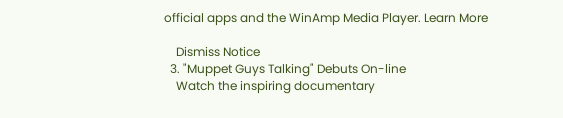official apps and the WinAmp Media Player. Learn More

    Dismiss Notice
  3. "Muppet Guys Talking" Debuts On-line
    Watch the inspiring documentary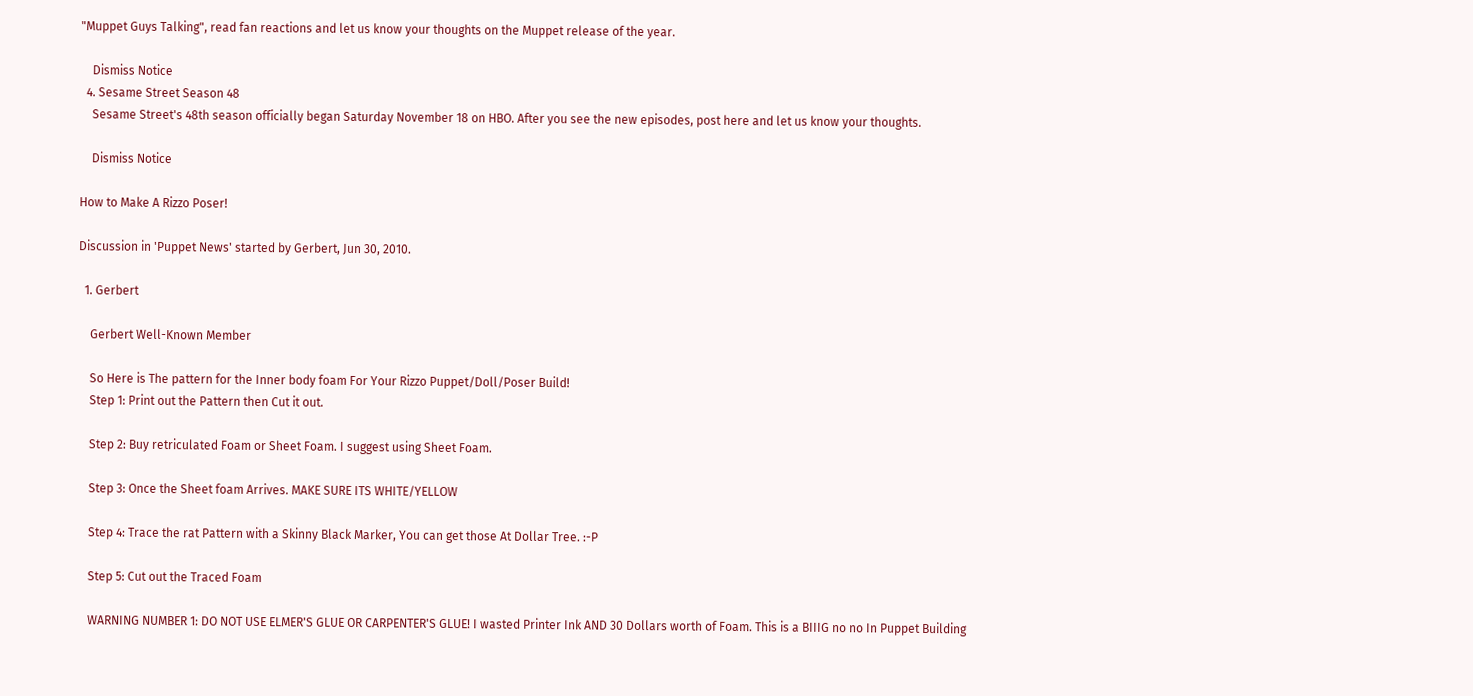"Muppet Guys Talking", read fan reactions and let us know your thoughts on the Muppet release of the year.

    Dismiss Notice
  4. Sesame Street Season 48
    Sesame Street's 48th season officially began Saturday November 18 on HBO. After you see the new episodes, post here and let us know your thoughts.

    Dismiss Notice

How to Make A Rizzo Poser!

Discussion in 'Puppet News' started by Gerbert, Jun 30, 2010.

  1. Gerbert

    Gerbert Well-Known Member

    So Here is The pattern for the Inner body foam For Your Rizzo Puppet/Doll/Poser Build!
    Step 1: Print out the Pattern then Cut it out.

    Step 2: Buy retriculated Foam or Sheet Foam. I suggest using Sheet Foam.

    Step 3: Once the Sheet foam Arrives. MAKE SURE ITS WHITE/YELLOW

    Step 4: Trace the rat Pattern with a Skinny Black Marker, You can get those At Dollar Tree. :-P

    Step 5: Cut out the Traced Foam

    WARNING NUMBER 1: DO NOT USE ELMER'S GLUE OR CARPENTER'S GLUE! I wasted Printer Ink AND 30 Dollars worth of Foam. This is a BIIIG no no In Puppet Building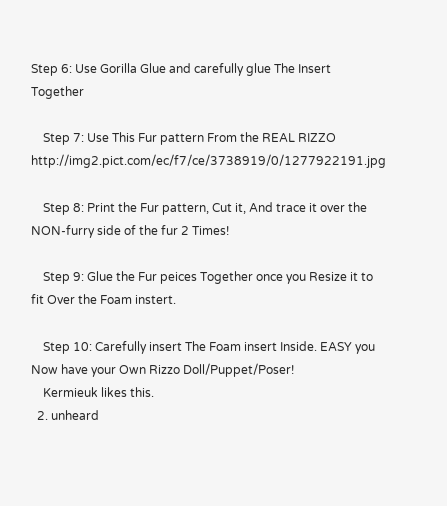Step 6: Use Gorilla Glue and carefully glue The Insert Together

    Step 7: Use This Fur pattern From the REAL RIZZO http://img2.pict.com/ec/f7/ce/3738919/0/1277922191.jpg

    Step 8: Print the Fur pattern, Cut it, And trace it over the NON-furry side of the fur 2 Times!

    Step 9: Glue the Fur peices Together once you Resize it to fit Over the Foam instert.

    Step 10: Carefully insert The Foam insert Inside. EASY you Now have your Own Rizzo Doll/Puppet/Poser!
    Kermieuk likes this.
  2. unheard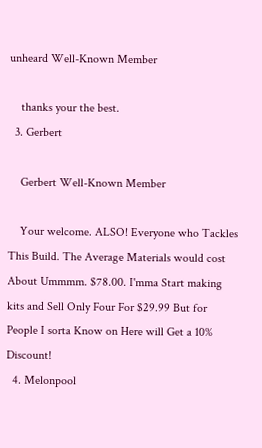unheard Well-Known Member

    thanks your the best.
  3. Gerbert

    Gerbert Well-Known Member

    Your welcome. ALSO! Everyone who Tackles This Build. The Average Materials would cost About Ummmm. $78.00. I'mma Start making kits and Sell Only Four For $29.99 But for People I sorta Know on Here will Get a 10% Discount!
  4. Melonpool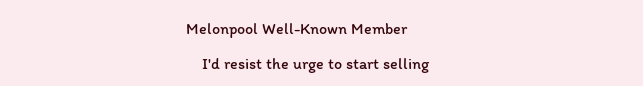Melonpool Well-Known Member

    I'd resist the urge to start selling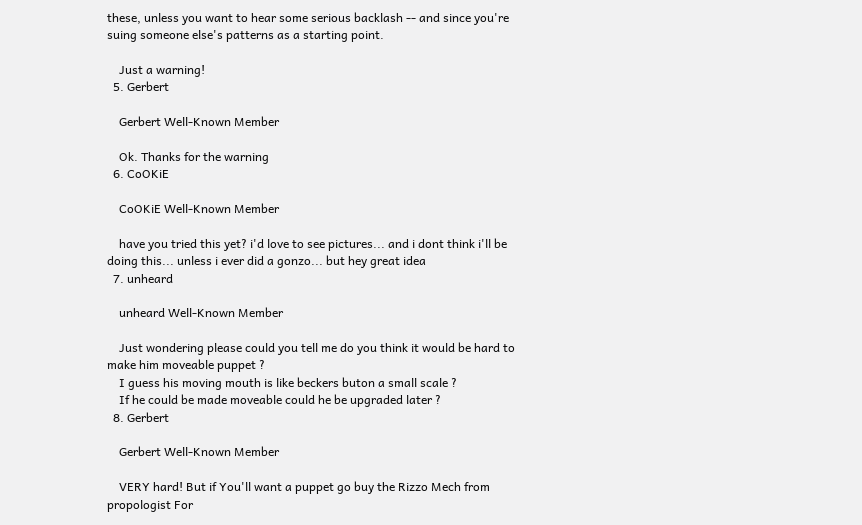these, unless you want to hear some serious backlash -- and since you're suing someone else's patterns as a starting point.

    Just a warning!
  5. Gerbert

    Gerbert Well-Known Member

    Ok. Thanks for the warning
  6. CoOKiE

    CoOKiE Well-Known Member

    have you tried this yet? i'd love to see pictures... and i dont think i'll be doing this... unless i ever did a gonzo... but hey great idea
  7. unheard

    unheard Well-Known Member

    Just wondering please could you tell me do you think it would be hard to make him moveable puppet ?
    I guess his moving mouth is like beckers buton a small scale ?
    If he could be made moveable could he be upgraded later ?
  8. Gerbert

    Gerbert Well-Known Member

    VERY hard! But if You'll want a puppet go buy the Rizzo Mech from propologist For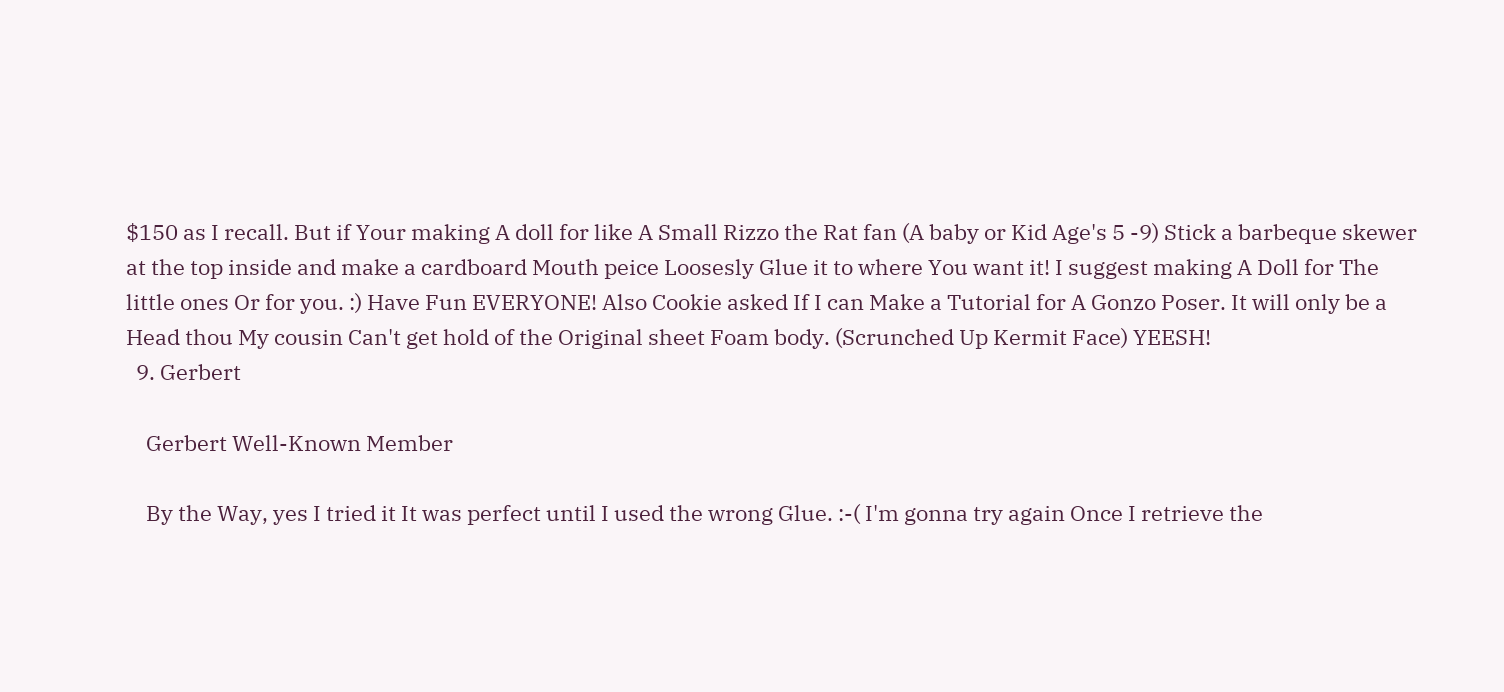$150 as I recall. But if Your making A doll for like A Small Rizzo the Rat fan (A baby or Kid Age's 5 -9) Stick a barbeque skewer at the top inside and make a cardboard Mouth peice Loosesly Glue it to where You want it! I suggest making A Doll for The little ones Or for you. :) Have Fun EVERYONE! Also Cookie asked If I can Make a Tutorial for A Gonzo Poser. It will only be a Head thou My cousin Can't get hold of the Original sheet Foam body. (Scrunched Up Kermit Face) YEESH!
  9. Gerbert

    Gerbert Well-Known Member

    By the Way, yes I tried it It was perfect until I used the wrong Glue. :-( I'm gonna try again Once I retrieve the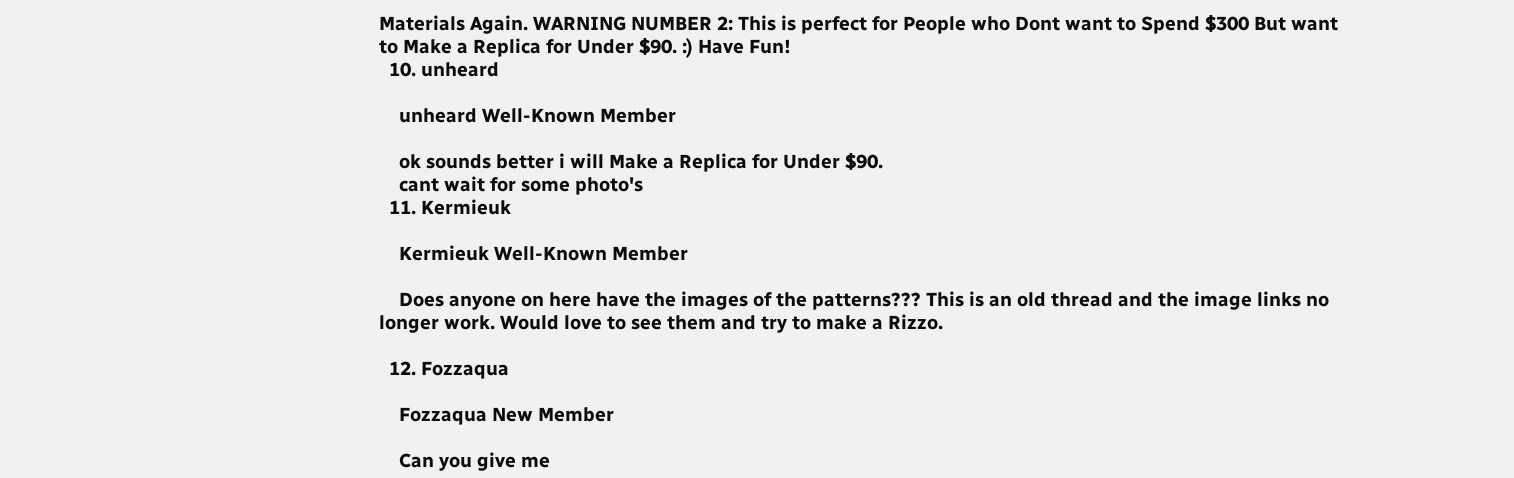Materials Again. WARNING NUMBER 2: This is perfect for People who Dont want to Spend $300 But want to Make a Replica for Under $90. :) Have Fun!
  10. unheard

    unheard Well-Known Member

    ok sounds better i will Make a Replica for Under $90.
    cant wait for some photo's
  11. Kermieuk

    Kermieuk Well-Known Member

    Does anyone on here have the images of the patterns??? This is an old thread and the image links no longer work. Would love to see them and try to make a Rizzo.

  12. Fozzaqua

    Fozzaqua New Member

    Can you give me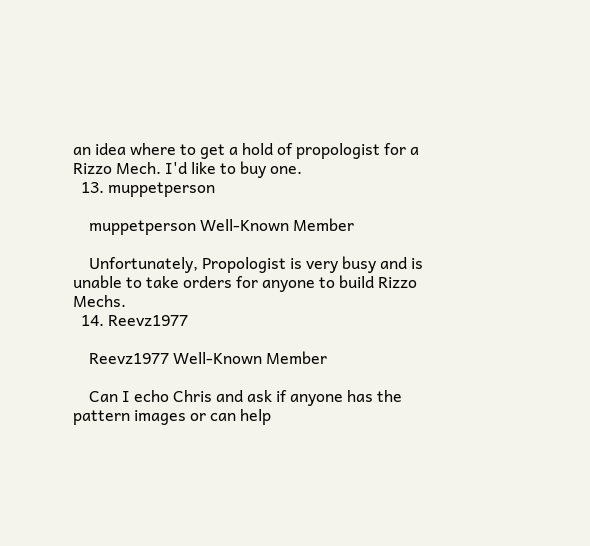an idea where to get a hold of propologist for a Rizzo Mech. I'd like to buy one.
  13. muppetperson

    muppetperson Well-Known Member

    Unfortunately, Propologist is very busy and is unable to take orders for anyone to build Rizzo Mechs.
  14. Reevz1977

    Reevz1977 Well-Known Member

    Can I echo Chris and ask if anyone has the pattern images or can help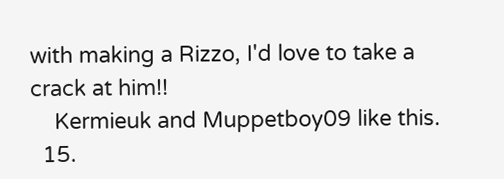with making a Rizzo, I'd love to take a crack at him!!
    Kermieuk and Muppetboy09 like this.
  15.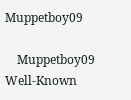Muppetboy09

    Muppetboy09 Well-Known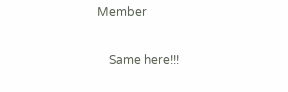Member

    Same here!!!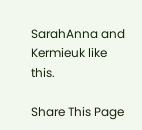SarahAnna and Kermieuk like this.

Share This Page